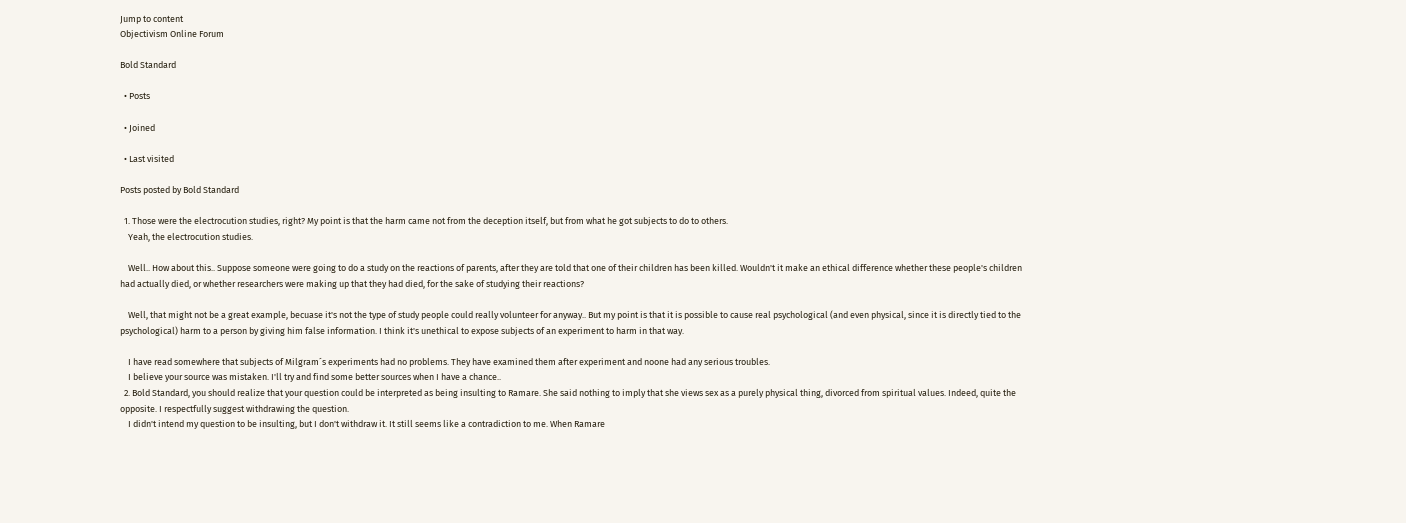Jump to content
Objectivism Online Forum

Bold Standard

  • Posts

  • Joined

  • Last visited

Posts posted by Bold Standard

  1. Those were the electrocution studies, right? My point is that the harm came not from the deception itself, but from what he got subjects to do to others.
    Yeah, the electrocution studies.

    Well.. How about this.. Suppose someone were going to do a study on the reactions of parents, after they are told that one of their children has been killed. Wouldn't it make an ethical difference whether these people's children had actually died, or whether researchers were making up that they had died, for the sake of studying their reactions?

    Well, that might not be a great example, becuase it's not the type of study people could really volunteer for anyway.. But my point is that it is possible to cause real psychological (and even physical, since it is directly tied to the psychological) harm to a person by giving him false information. I think it's unethical to expose subjects of an experiment to harm in that way.

    I have read somewhere that subjects of Milgram´s experiments had no problems. They have examined them after experiment and noone had any serious troubles.
    I believe your source was mistaken. I'll try and find some better sources when I have a chance..
  2. Bold Standard, you should realize that your question could be interpreted as being insulting to Ramare. She said nothing to imply that she views sex as a purely physical thing, divorced from spiritual values. Indeed, quite the opposite. I respectfully suggest withdrawing the question.
    I didn't intend my question to be insulting, but I don't withdraw it. It still seems like a contradiction to me. When Ramare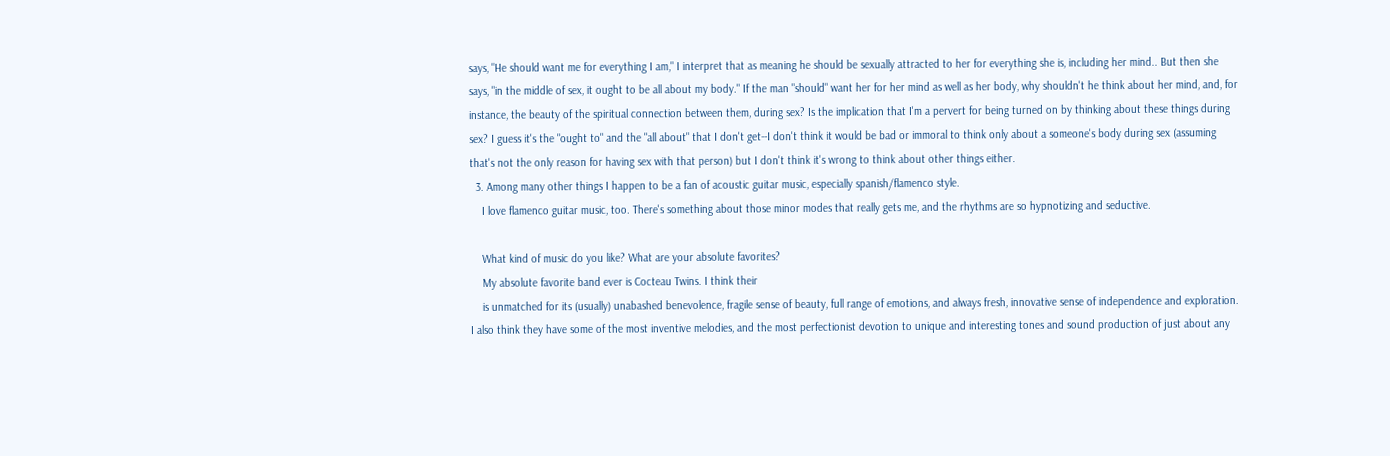says, "He should want me for everything I am," I interpret that as meaning he should be sexually attracted to her for everything she is, including her mind.. But then she says, "in the middle of sex, it ought to be all about my body." If the man "should" want her for her mind as well as her body, why shouldn't he think about her mind, and, for instance, the beauty of the spiritual connection between them, during sex? Is the implication that I'm a pervert for being turned on by thinking about these things during sex? I guess it's the "ought to" and the "all about" that I don't get--I don't think it would be bad or immoral to think only about a someone's body during sex (assuming that's not the only reason for having sex with that person) but I don't think it's wrong to think about other things either.
  3. Among many other things I happen to be a fan of acoustic guitar music, especially spanish/flamenco style.
    I love flamenco guitar music, too. There's something about those minor modes that really gets me, and the rhythms are so hypnotizing and seductive.

    What kind of music do you like? What are your absolute favorites?
    My absolute favorite band ever is Cocteau Twins. I think their
    is unmatched for its (usually) unabashed benevolence, fragile sense of beauty, full range of emotions, and always fresh, innovative sense of independence and exploration. I also think they have some of the most inventive melodies, and the most perfectionist devotion to unique and interesting tones and sound production of just about any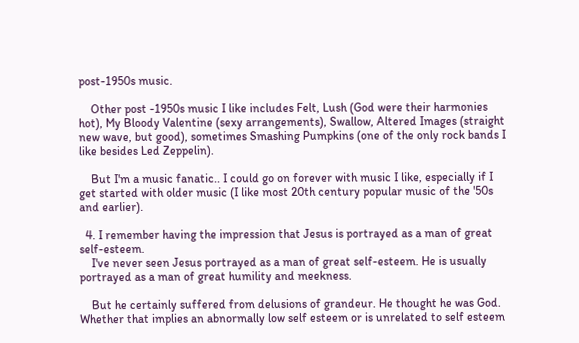post-1950s music.

    Other post -1950s music I like includes Felt, Lush (God were their harmonies hot), My Bloody Valentine (sexy arrangements), Swallow, Altered Images (straight new wave, but good), sometimes Smashing Pumpkins (one of the only rock bands I like besides Led Zeppelin).

    But I'm a music fanatic.. I could go on forever with music I like, especially if I get started with older music (I like most 20th century popular music of the '50s and earlier).

  4. I remember having the impression that Jesus is portrayed as a man of great self-esteem.
    I've never seen Jesus portrayed as a man of great self-esteem. He is usually portrayed as a man of great humility and meekness.

    But he certainly suffered from delusions of grandeur. He thought he was God. Whether that implies an abnormally low self esteem or is unrelated to self esteem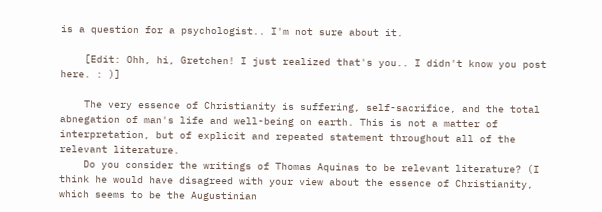is a question for a psychologist.. I'm not sure about it.

    [Edit: Ohh, hi, Gretchen! I just realized that's you.. I didn't know you post here. : )]

    The very essence of Christianity is suffering, self-sacrifice, and the total abnegation of man's life and well-being on earth. This is not a matter of interpretation, but of explicit and repeated statement throughout all of the relevant literature.
    Do you consider the writings of Thomas Aquinas to be relevant literature? (I think he would have disagreed with your view about the essence of Christianity, which seems to be the Augustinian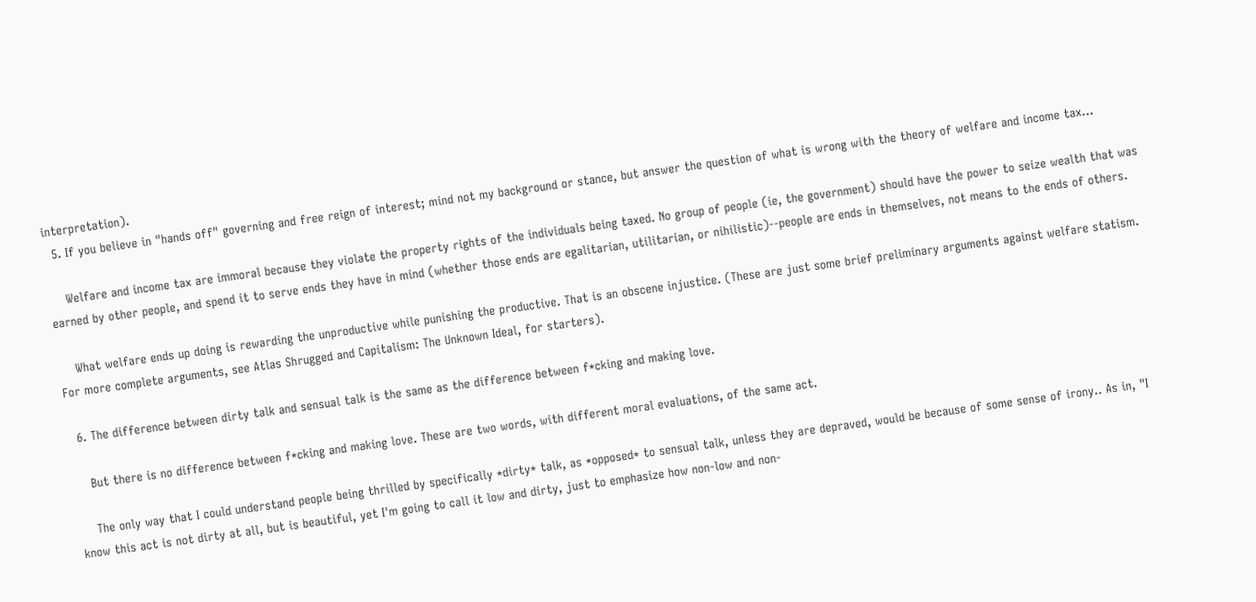interpretation).
  5. If you believe in "hands off" governing and free reign of interest; mind not my background or stance, but answer the question of what is wrong with the theory of welfare and income tax...

    Welfare and income tax are immoral because they violate the property rights of the individuals being taxed. No group of people (ie, the government) should have the power to seize wealth that was earned by other people, and spend it to serve ends they have in mind (whether those ends are egalitarian, utilitarian, or nihilistic)--people are ends in themselves, not means to the ends of others.

    What welfare ends up doing is rewarding the unproductive while punishing the productive. That is an obscene injustice. (These are just some brief preliminary arguments against welfare statism. For more complete arguments, see Atlas Shrugged and Capitalism: The Unknown Ideal, for starters).

  6. The difference between dirty talk and sensual talk is the same as the difference between f*cking and making love.

    But there is no difference between f*cking and making love. These are two words, with different moral evaluations, of the same act.

    The only way that I could understand people being thrilled by specifically *dirty* talk, as *opposed* to sensual talk, unless they are depraved, would be because of some sense of irony.. As in, "I know this act is not dirty at all, but is beautiful, yet I'm going to call it low and dirty, just to emphasize how non-low and non-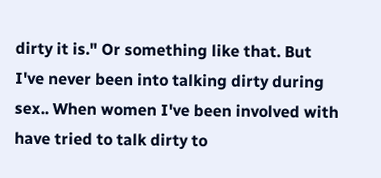dirty it is." Or something like that. But I've never been into talking dirty during sex.. When women I've been involved with have tried to talk dirty to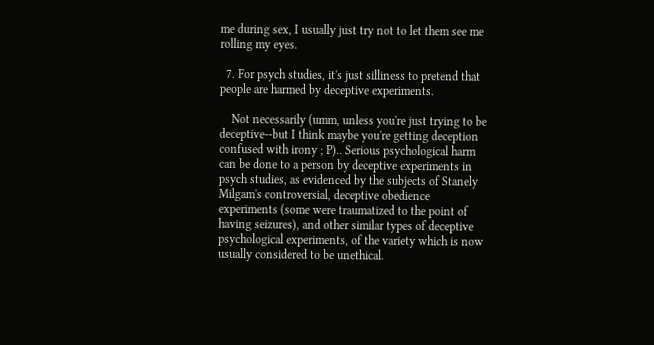me during sex, I usually just try not to let them see me rolling my eyes.

  7. For psych studies, it's just silliness to pretend that people are harmed by deceptive experiments.

    Not necessarily (umm, unless you're just trying to be deceptive--but I think maybe you're getting deception confused with irony ; P).. Serious psychological harm can be done to a person by deceptive experiments in psych studies, as evidenced by the subjects of Stanely Milgam's controversial, deceptive obedience experiments (some were traumatized to the point of having seizures), and other similar types of deceptive psychological experiments, of the variety which is now usually considered to be unethical.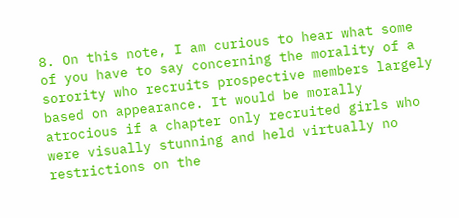8. On this note, I am curious to hear what some of you have to say concerning the morality of a sorority who recruits prospective members largely based on appearance. It would be morally atrocious if a chapter only recruited girls who were visually stunning and held virtually no restrictions on the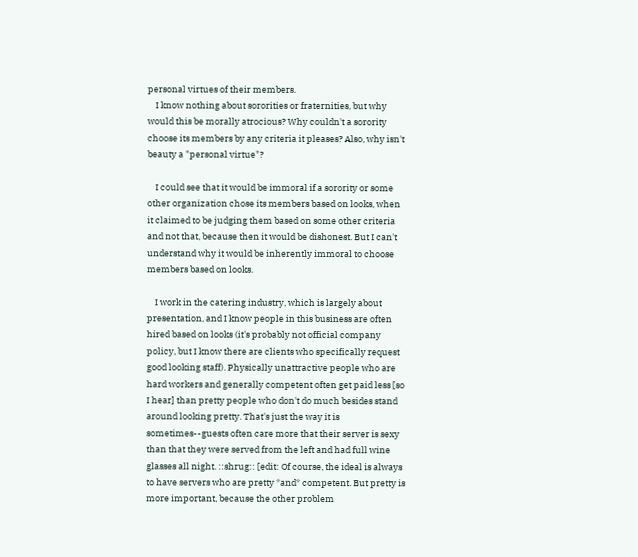personal virtues of their members.
    I know nothing about sororities or fraternities, but why would this be morally atrocious? Why couldn't a sorority choose its members by any criteria it pleases? Also, why isn't beauty a "personal virtue"?

    I could see that it would be immoral if a sorority or some other organization chose its members based on looks, when it claimed to be judging them based on some other criteria and not that, because then it would be dishonest. But I can't understand why it would be inherently immoral to choose members based on looks.

    I work in the catering industry, which is largely about presentation, and I know people in this business are often hired based on looks (it's probably not official company policy, but I know there are clients who specifically request good looking staff). Physically unattractive people who are hard workers and generally competent often get paid less [so I hear] than pretty people who don't do much besides stand around looking pretty. That's just the way it is sometimes--guests often care more that their server is sexy than that they were served from the left and had full wine glasses all night. ::shrug:: [edit: Of course, the ideal is always to have servers who are pretty *and* competent. But pretty is more important, because the other problem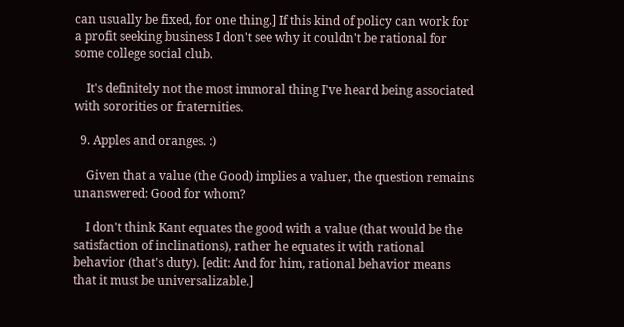can usually be fixed, for one thing.] If this kind of policy can work for a profit seeking business I don't see why it couldn't be rational for some college social club.

    It's definitely not the most immoral thing I've heard being associated with sororities or fraternities.

  9. Apples and oranges. :)

    Given that a value (the Good) implies a valuer, the question remains unanswered: Good for whom?

    I don't think Kant equates the good with a value (that would be the satisfaction of inclinations), rather he equates it with rational behavior (that's duty). [edit: And for him, rational behavior means that it must be universalizable.]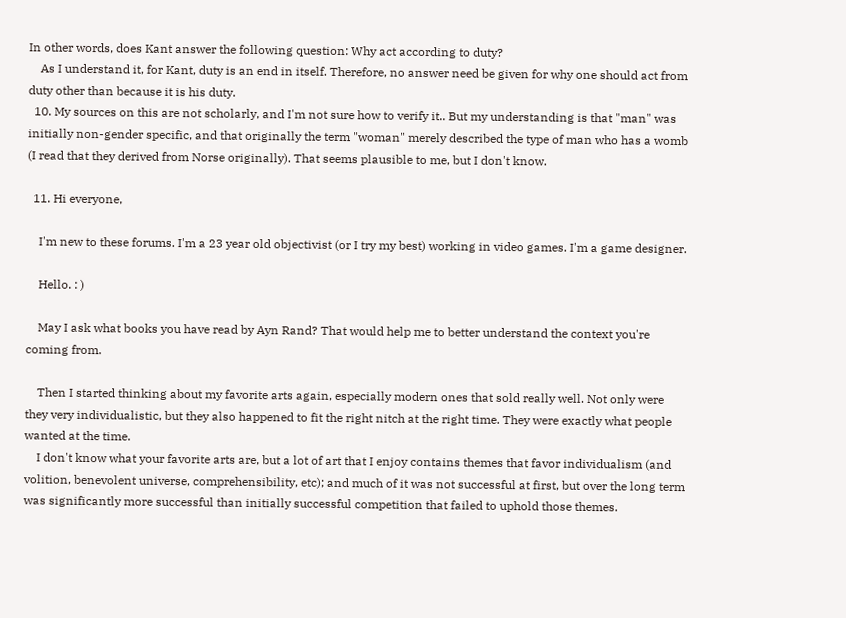In other words, does Kant answer the following question: Why act according to duty?
    As I understand it, for Kant, duty is an end in itself. Therefore, no answer need be given for why one should act from duty other than because it is his duty.
  10. My sources on this are not scholarly, and I'm not sure how to verify it.. But my understanding is that "man" was initially non-gender specific, and that originally the term "woman" merely described the type of man who has a womb (I read that they derived from Norse originally). That seems plausible to me, but I don't know.

  11. Hi everyone,

    I'm new to these forums. I'm a 23 year old objectivist (or I try my best) working in video games. I'm a game designer.

    Hello. : )

    May I ask what books you have read by Ayn Rand? That would help me to better understand the context you're coming from.

    Then I started thinking about my favorite arts again, especially modern ones that sold really well. Not only were they very individualistic, but they also happened to fit the right nitch at the right time. They were exactly what people wanted at the time.
    I don't know what your favorite arts are, but a lot of art that I enjoy contains themes that favor individualism (and volition, benevolent universe, comprehensibility, etc); and much of it was not successful at first, but over the long term was significantly more successful than initially successful competition that failed to uphold those themes.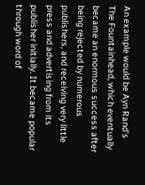An example would be Ayn Rand's The Fountainhead, which eventually became an enormous success after being rejected by numerous publishers, and receiving very little press and advertising from its publisher initially. It became popular through word of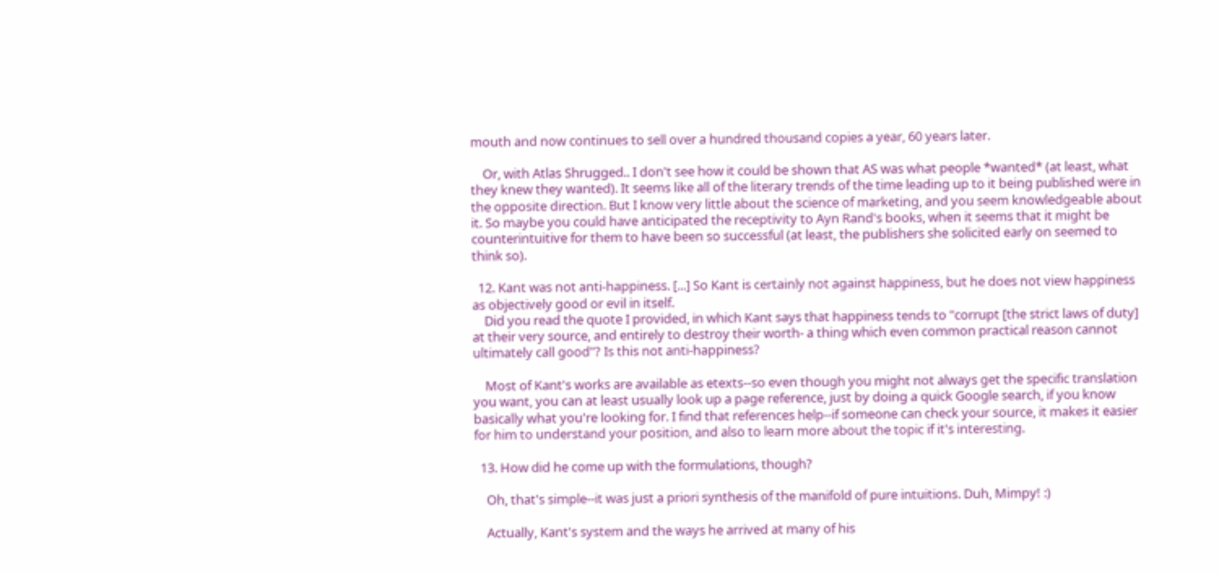mouth and now continues to sell over a hundred thousand copies a year, 60 years later.

    Or, with Atlas Shrugged.. I don't see how it could be shown that AS was what people *wanted* (at least, what they knew they wanted). It seems like all of the literary trends of the time leading up to it being published were in the opposite direction. But I know very little about the science of marketing, and you seem knowledgeable about it. So maybe you could have anticipated the receptivity to Ayn Rand's books, when it seems that it might be counterintuitive for them to have been so successful (at least, the publishers she solicited early on seemed to think so).

  12. Kant was not anti-happiness. [...] So Kant is certainly not against happiness, but he does not view happiness as objectively good or evil in itself.
    Did you read the quote I provided, in which Kant says that happiness tends to "corrupt [the strict laws of duty] at their very source, and entirely to destroy their worth- a thing which even common practical reason cannot ultimately call good"? Is this not anti-happiness?

    Most of Kant's works are available as etexts--so even though you might not always get the specific translation you want, you can at least usually look up a page reference, just by doing a quick Google search, if you know basically what you're looking for. I find that references help--if someone can check your source, it makes it easier for him to understand your position, and also to learn more about the topic if it's interesting.

  13. How did he come up with the formulations, though?

    Oh, that's simple--it was just a priori synthesis of the manifold of pure intuitions. Duh, Mimpy! :)

    Actually, Kant's system and the ways he arrived at many of his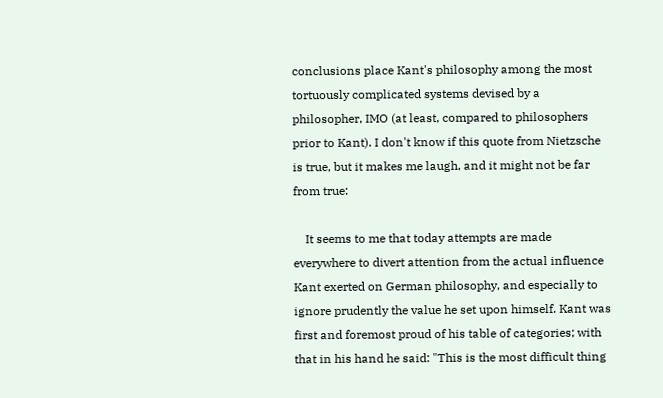conclusions place Kant's philosophy among the most tortuously complicated systems devised by a philosopher, IMO (at least, compared to philosophers prior to Kant). I don't know if this quote from Nietzsche is true, but it makes me laugh, and it might not be far from true:

    It seems to me that today attempts are made everywhere to divert attention from the actual influence Kant exerted on German philosophy, and especially to ignore prudently the value he set upon himself. Kant was first and foremost proud of his table of categories; with that in his hand he said: "This is the most difficult thing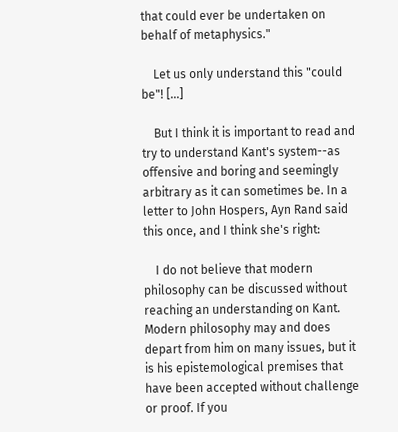that could ever be undertaken on behalf of metaphysics."

    Let us only understand this "could be"! [...]

    But I think it is important to read and try to understand Kant's system--as offensive and boring and seemingly arbitrary as it can sometimes be. In a letter to John Hospers, Ayn Rand said this once, and I think she's right:

    I do not believe that modern philosophy can be discussed without reaching an understanding on Kant. Modern philosophy may and does depart from him on many issues, but it is his epistemological premises that have been accepted without challenge or proof. If you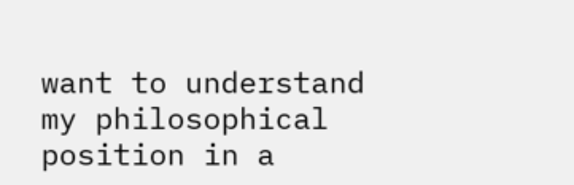want to understand my philosophical position in a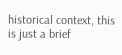historical context, this is just a brief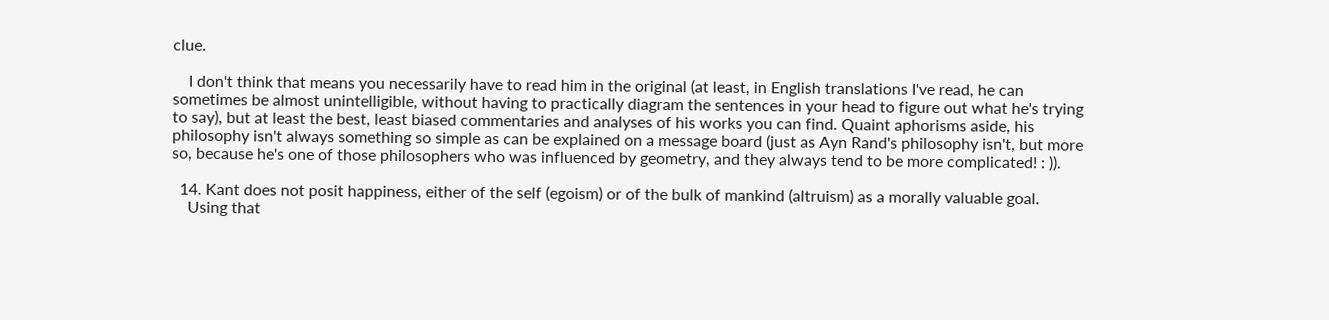clue.

    I don't think that means you necessarily have to read him in the original (at least, in English translations I've read, he can sometimes be almost unintelligible, without having to practically diagram the sentences in your head to figure out what he's trying to say), but at least the best, least biased commentaries and analyses of his works you can find. Quaint aphorisms aside, his philosophy isn't always something so simple as can be explained on a message board (just as Ayn Rand's philosophy isn't, but more so, because he's one of those philosophers who was influenced by geometry, and they always tend to be more complicated! : )).

  14. Kant does not posit happiness, either of the self (egoism) or of the bulk of mankind (altruism) as a morally valuable goal.
    Using that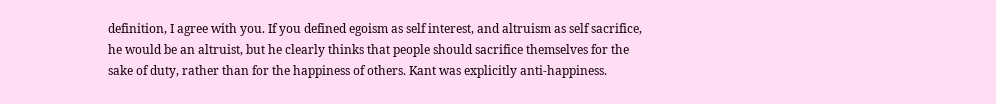definition, I agree with you. If you defined egoism as self interest, and altruism as self sacrifice, he would be an altruist, but he clearly thinks that people should sacrifice themselves for the sake of duty, rather than for the happiness of others. Kant was explicitly anti-happiness.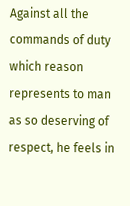Against all the commands of duty which reason represents to man as so deserving of respect, he feels in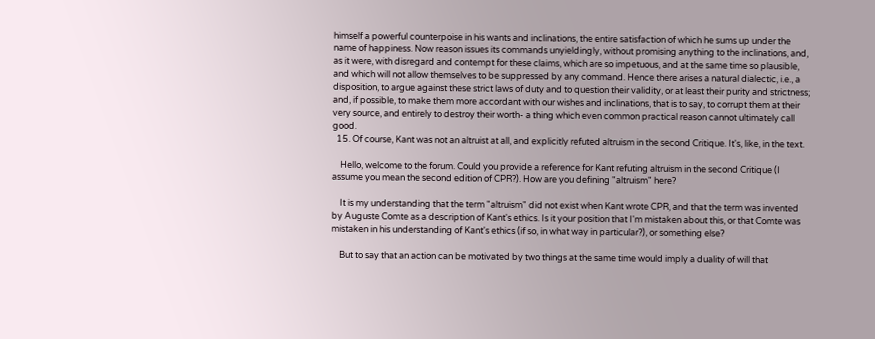himself a powerful counterpoise in his wants and inclinations, the entire satisfaction of which he sums up under the name of happiness. Now reason issues its commands unyieldingly, without promising anything to the inclinations, and, as it were, with disregard and contempt for these claims, which are so impetuous, and at the same time so plausible, and which will not allow themselves to be suppressed by any command. Hence there arises a natural dialectic, i.e., a disposition, to argue against these strict laws of duty and to question their validity, or at least their purity and strictness; and, if possible, to make them more accordant with our wishes and inclinations, that is to say, to corrupt them at their very source, and entirely to destroy their worth- a thing which even common practical reason cannot ultimately call good.
  15. Of course, Kant was not an altruist at all, and explicitly refuted altruism in the second Critique. It's, like, in the text.

    Hello, welcome to the forum. Could you provide a reference for Kant refuting altruism in the second Critique (I assume you mean the second edition of CPR?). How are you defining "altruism" here?

    It is my understanding that the term "altruism" did not exist when Kant wrote CPR, and that the term was invented by Auguste Comte as a description of Kant's ethics. Is it your position that I'm mistaken about this, or that Comte was mistaken in his understanding of Kant's ethics (if so, in what way in particular?), or something else?

    But to say that an action can be motivated by two things at the same time would imply a duality of will that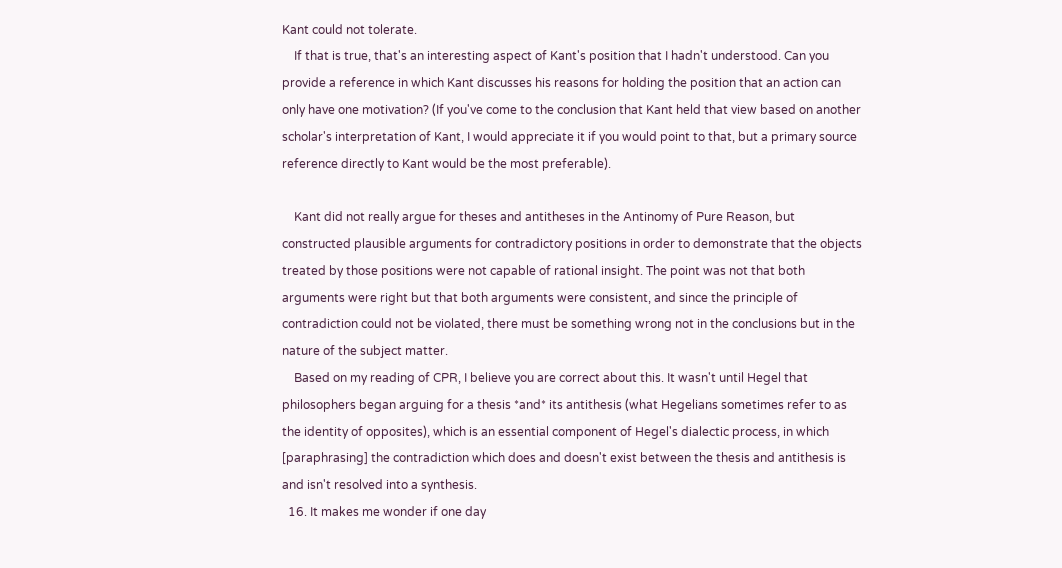Kant could not tolerate.
    If that is true, that's an interesting aspect of Kant's position that I hadn't understood. Can you provide a reference in which Kant discusses his reasons for holding the position that an action can only have one motivation? (If you've come to the conclusion that Kant held that view based on another scholar's interpretation of Kant, I would appreciate it if you would point to that, but a primary source reference directly to Kant would be the most preferable).

    Kant did not really argue for theses and antitheses in the Antinomy of Pure Reason, but constructed plausible arguments for contradictory positions in order to demonstrate that the objects treated by those positions were not capable of rational insight. The point was not that both arguments were right but that both arguments were consistent, and since the principle of contradiction could not be violated, there must be something wrong not in the conclusions but in the nature of the subject matter.
    Based on my reading of CPR, I believe you are correct about this. It wasn't until Hegel that philosophers began arguing for a thesis *and* its antithesis (what Hegelians sometimes refer to as the identity of opposites), which is an essential component of Hegel's dialectic process, in which [paraphrasing] the contradiction which does and doesn't exist between the thesis and antithesis is and isn't resolved into a synthesis.
  16. It makes me wonder if one day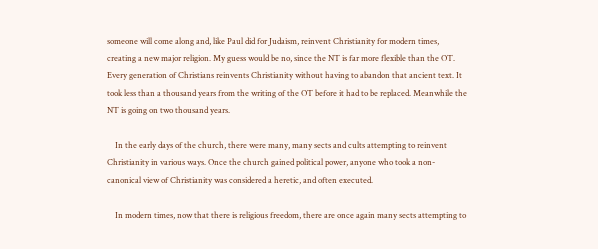someone will come along and, like Paul did for Judaism, reinvent Christianity for modern times, creating a new major religion. My guess would be no, since the NT is far more flexible than the OT. Every generation of Christians reinvents Christianity without having to abandon that ancient text. It took less than a thousand years from the writing of the OT before it had to be replaced. Meanwhile the NT is going on two thousand years.

    In the early days of the church, there were many, many sects and cults attempting to reinvent Christianity in various ways. Once the church gained political power, anyone who took a non-canonical view of Christianity was considered a heretic, and often executed.

    In modern times, now that there is religious freedom, there are once again many sects attempting to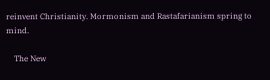reinvent Christianity. Mormonism and Rastafarianism spring to mind.

    The New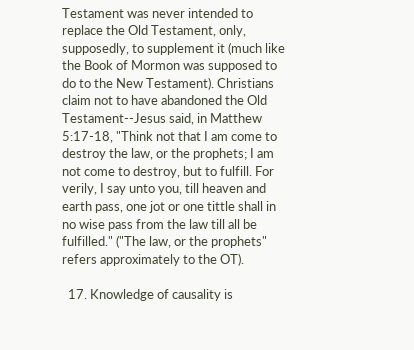Testament was never intended to replace the Old Testament, only, supposedly, to supplement it (much like the Book of Mormon was supposed to do to the New Testament). Christians claim not to have abandoned the Old Testament--Jesus said, in Matthew 5:17-18, "Think not that I am come to destroy the law, or the prophets; I am not come to destroy, but to fulfill. For verily, I say unto you, till heaven and earth pass, one jot or one tittle shall in no wise pass from the law till all be fulfilled." ("The law, or the prophets" refers approximately to the OT).

  17. Knowledge of causality is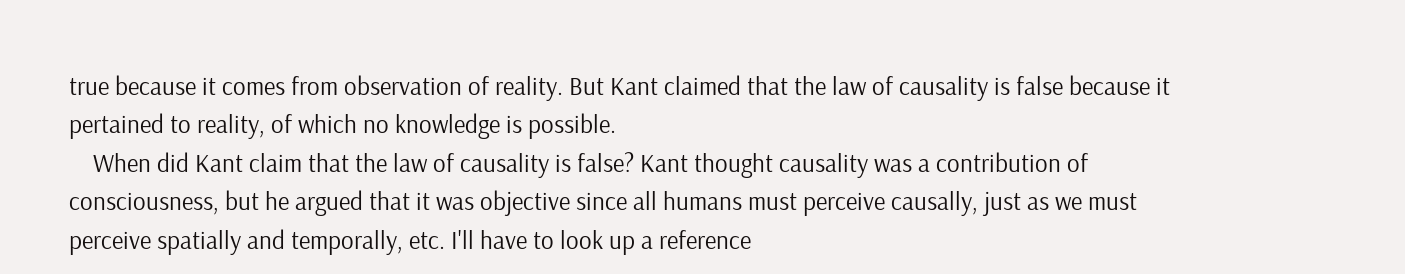true because it comes from observation of reality. But Kant claimed that the law of causality is false because it pertained to reality, of which no knowledge is possible.
    When did Kant claim that the law of causality is false? Kant thought causality was a contribution of consciousness, but he argued that it was objective since all humans must perceive causally, just as we must perceive spatially and temporally, etc. I'll have to look up a reference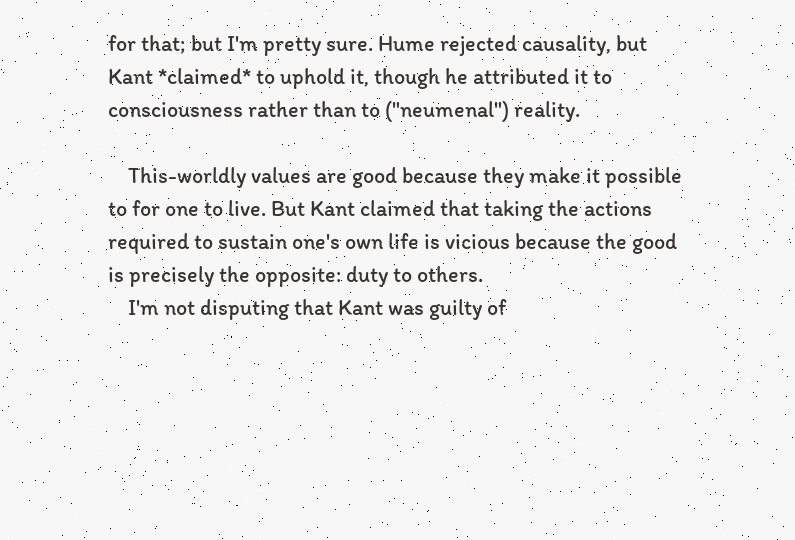for that; but I'm pretty sure. Hume rejected causality, but Kant *claimed* to uphold it, though he attributed it to consciousness rather than to ("neumenal") reality.

    This-worldly values are good because they make it possible to for one to live. But Kant claimed that taking the actions required to sustain one's own life is vicious because the good is precisely the opposite: duty to others.
    I'm not disputing that Kant was guilty of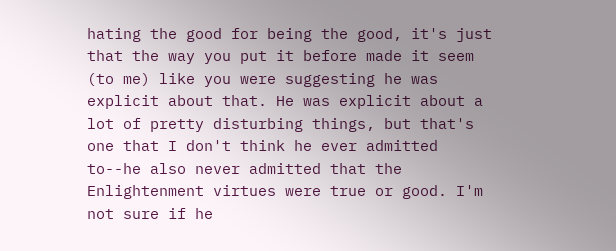hating the good for being the good, it's just that the way you put it before made it seem (to me) like you were suggesting he was explicit about that. He was explicit about a lot of pretty disturbing things, but that's one that I don't think he ever admitted to--he also never admitted that the Enlightenment virtues were true or good. I'm not sure if he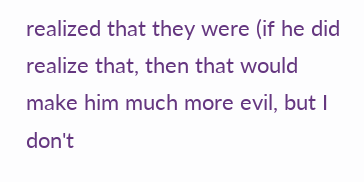realized that they were (if he did realize that, then that would make him much more evil, but I don't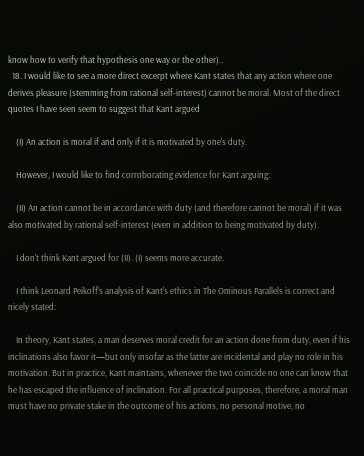know how to verify that hypothesis one way or the other)..
  18. I would like to see a more direct excerpt where Kant states that any action where one derives pleasure (stemming from rational self-interest) cannot be moral. Most of the direct quotes I have seen seem to suggest that Kant argued

    (I) An action is moral if and only if it is motivated by one's duty.

    However, I would like to find corroborating evidence for Kant arguing:

    (II) An action cannot be in accordance with duty (and therefore cannot be moral) if it was also motivated by rational self-interest (even in addition to being motivated by duty).

    I don't think Kant argued for (II). (I) seems more accurate.

    I think Leonard Peikoff's analysis of Kant's ethics in The Ominous Parallels is correct and nicely stated:

    In theory, Kant states, a man deserves moral credit for an action done from duty, even if his inclinations also favor it—but only insofar as the latter are incidental and play no role in his motivation. But in practice, Kant maintains, whenever the two coincide no one can know that he has escaped the influence of inclination. For all practical purposes, therefore, a moral man must have no private stake in the outcome of his actions, no personal motive, no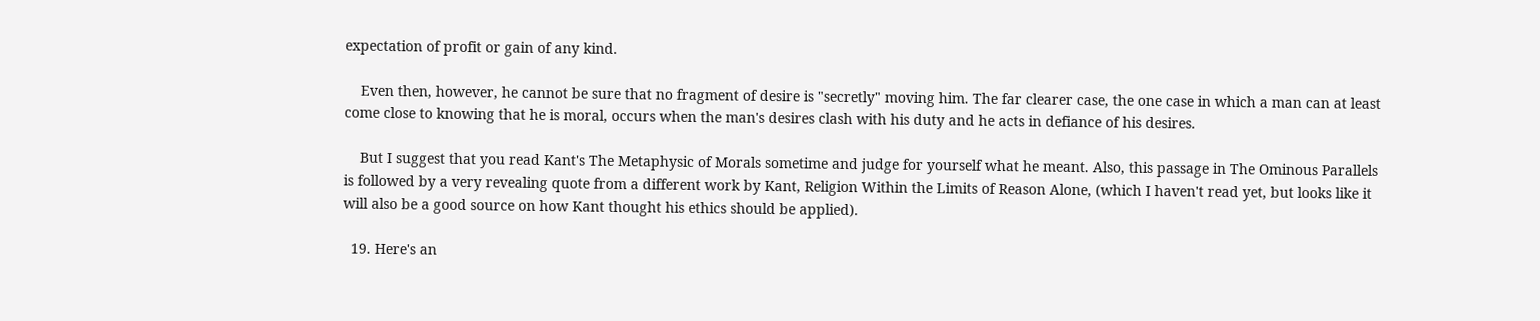expectation of profit or gain of any kind.

    Even then, however, he cannot be sure that no fragment of desire is "secretly" moving him. The far clearer case, the one case in which a man can at least come close to knowing that he is moral, occurs when the man's desires clash with his duty and he acts in defiance of his desires.

    But I suggest that you read Kant's The Metaphysic of Morals sometime and judge for yourself what he meant. Also, this passage in The Ominous Parallels is followed by a very revealing quote from a different work by Kant, Religion Within the Limits of Reason Alone, (which I haven't read yet, but looks like it will also be a good source on how Kant thought his ethics should be applied).

  19. Here's an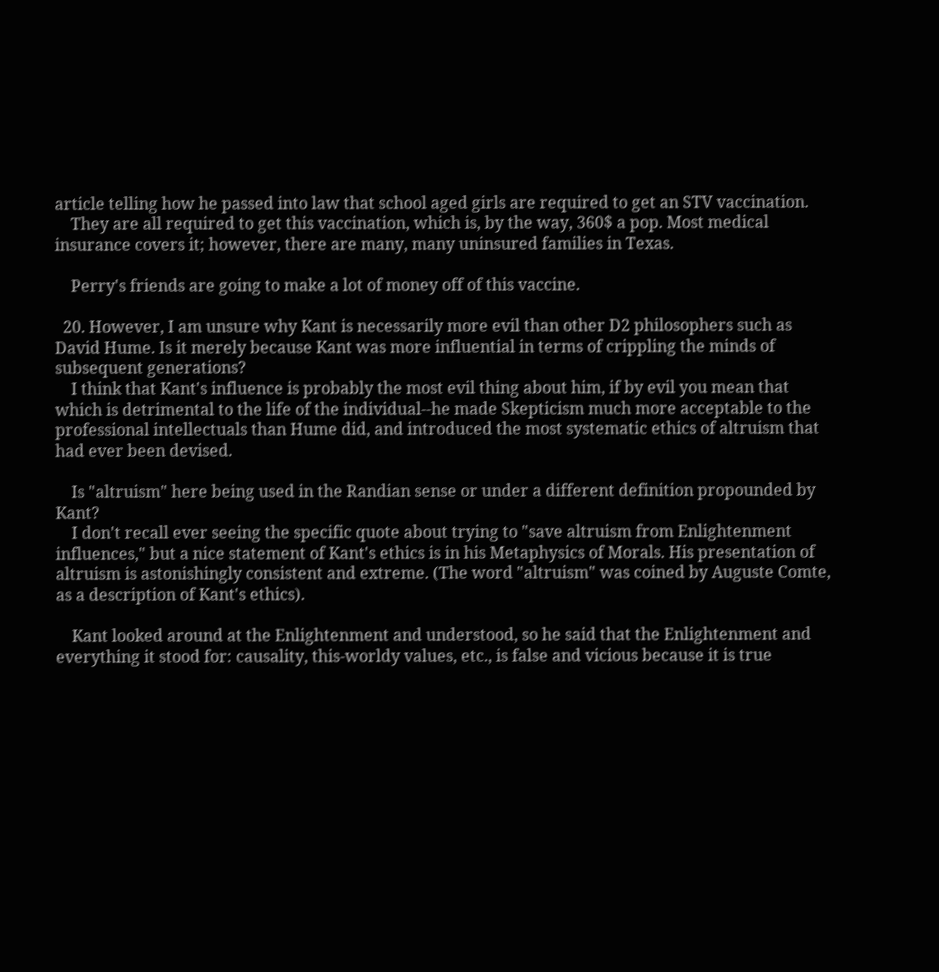article telling how he passed into law that school aged girls are required to get an STV vaccination.
    They are all required to get this vaccination, which is, by the way, 360$ a pop. Most medical insurance covers it; however, there are many, many uninsured families in Texas.

    Perry's friends are going to make a lot of money off of this vaccine.

  20. However, I am unsure why Kant is necessarily more evil than other D2 philosophers such as David Hume. Is it merely because Kant was more influential in terms of crippling the minds of subsequent generations?
    I think that Kant's influence is probably the most evil thing about him, if by evil you mean that which is detrimental to the life of the individual--he made Skepticism much more acceptable to the professional intellectuals than Hume did, and introduced the most systematic ethics of altruism that had ever been devised.

    Is "altruism" here being used in the Randian sense or under a different definition propounded by Kant?
    I don't recall ever seeing the specific quote about trying to "save altruism from Enlightenment influences," but a nice statement of Kant's ethics is in his Metaphysics of Morals. His presentation of altruism is astonishingly consistent and extreme. (The word "altruism" was coined by Auguste Comte, as a description of Kant's ethics).

    Kant looked around at the Enlightenment and understood, so he said that the Enlightenment and everything it stood for: causality, this-worldy values, etc., is false and vicious because it is true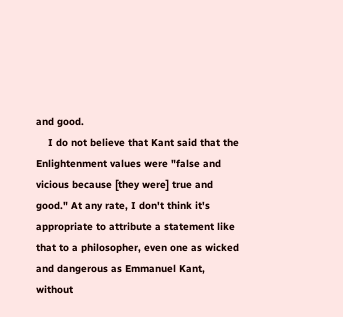and good.
    I do not believe that Kant said that the Enlightenment values were "false and vicious because [they were] true and good." At any rate, I don't think it's appropriate to attribute a statement like that to a philosopher, even one as wicked and dangerous as Emmanuel Kant, without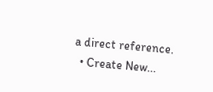a direct reference.
  • Create New...